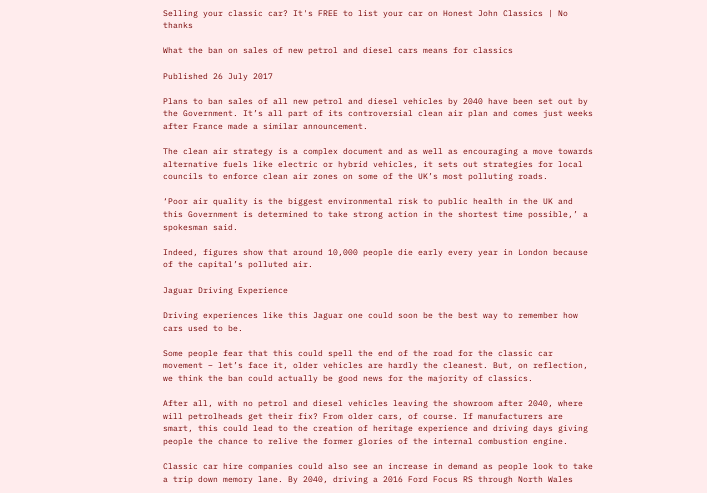Selling your classic car? It's FREE to list your car on Honest John Classics | No thanks

What the ban on sales of new petrol and diesel cars means for classics

Published 26 July 2017

Plans to ban sales of all new petrol and diesel vehicles by 2040 have been set out by the Government. It’s all part of its controversial clean air plan and comes just weeks after France made a similar announcement.

The clean air strategy is a complex document and as well as encouraging a move towards alternative fuels like electric or hybrid vehicles, it sets out strategies for local councils to enforce clean air zones on some of the UK’s most polluting roads.

‘Poor air quality is the biggest environmental risk to public health in the UK and this Government is determined to take strong action in the shortest time possible,’ a spokesman said.

Indeed, figures show that around 10,000 people die early every year in London because of the capital’s polluted air.

Jaguar Driving Experience

Driving experiences like this Jaguar one could soon be the best way to remember how cars used to be.

Some people fear that this could spell the end of the road for the classic car movement – let’s face it, older vehicles are hardly the cleanest. But, on reflection, we think the ban could actually be good news for the majority of classics.

After all, with no petrol and diesel vehicles leaving the showroom after 2040, where will petrolheads get their fix? From older cars, of course. If manufacturers are smart, this could lead to the creation of heritage experience and driving days giving people the chance to relive the former glories of the internal combustion engine.

Classic car hire companies could also see an increase in demand as people look to take a trip down memory lane. By 2040, driving a 2016 Ford Focus RS through North Wales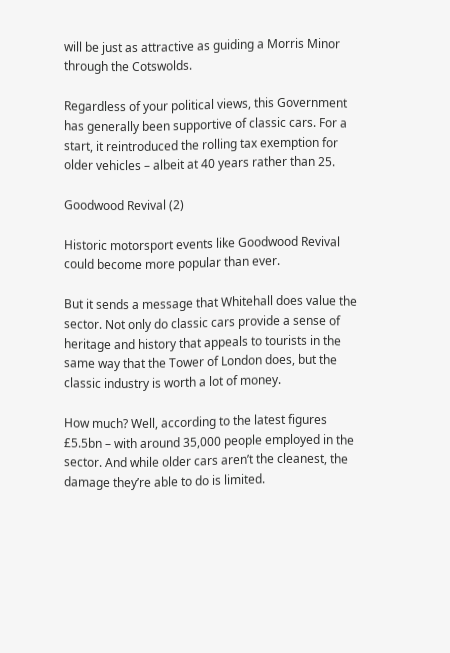will be just as attractive as guiding a Morris Minor through the Cotswolds.

Regardless of your political views, this Government has generally been supportive of classic cars. For a start, it reintroduced the rolling tax exemption for older vehicles – albeit at 40 years rather than 25.

Goodwood Revival (2)

Historic motorsport events like Goodwood Revival could become more popular than ever.

But it sends a message that Whitehall does value the sector. Not only do classic cars provide a sense of heritage and history that appeals to tourists in the same way that the Tower of London does, but the classic industry is worth a lot of money.

How much? Well, according to the latest figures £5.5bn – with around 35,000 people employed in the sector. And while older cars aren’t the cleanest, the damage they’re able to do is limited.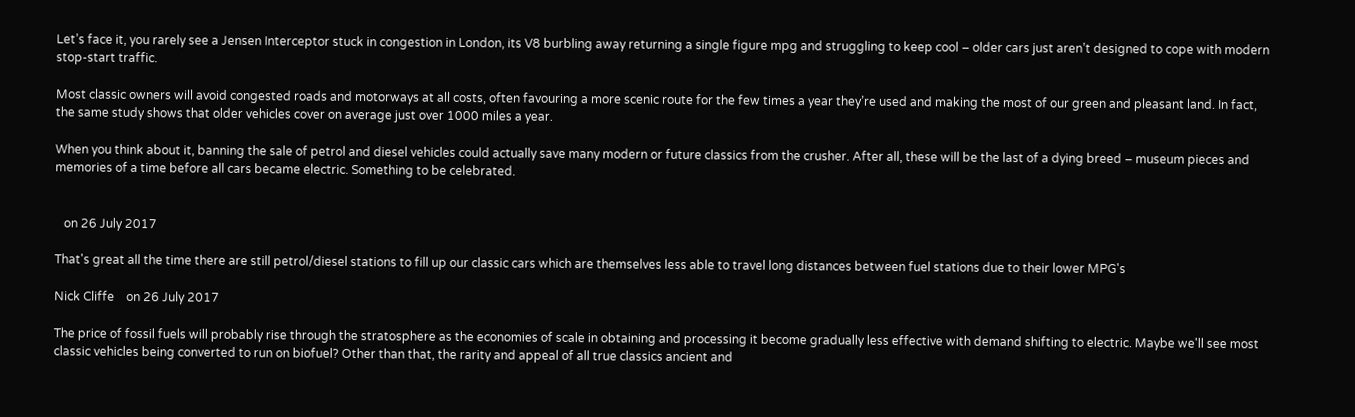Let’s face it, you rarely see a Jensen Interceptor stuck in congestion in London, its V8 burbling away returning a single figure mpg and struggling to keep cool – older cars just aren’t designed to cope with modern stop-start traffic.

Most classic owners will avoid congested roads and motorways at all costs, often favouring a more scenic route for the few times a year they’re used and making the most of our green and pleasant land. In fact, the same study shows that older vehicles cover on average just over 1000 miles a year.

When you think about it, banning the sale of petrol and diesel vehicles could actually save many modern or future classics from the crusher. After all, these will be the last of a dying breed – museum pieces and memories of a time before all cars became electric. Something to be celebrated.


   on 26 July 2017

That's great all the time there are still petrol/diesel stations to fill up our classic cars which are themselves less able to travel long distances between fuel stations due to their lower MPG's

Nick Cliffe    on 26 July 2017

The price of fossil fuels will probably rise through the stratosphere as the economies of scale in obtaining and processing it become gradually less effective with demand shifting to electric. Maybe we'll see most classic vehicles being converted to run on biofuel? Other than that, the rarity and appeal of all true classics ancient and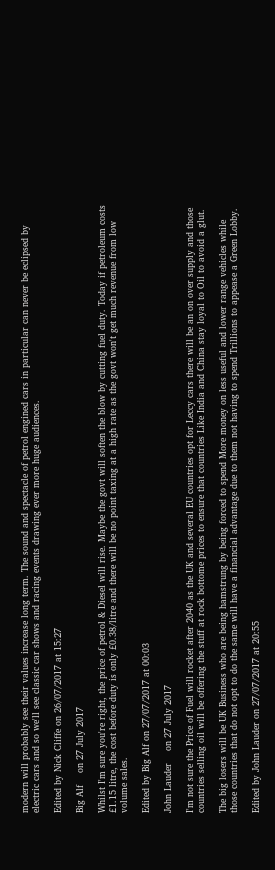modern will probably see their values increase long term. The sound and spectacle of petrol engined cars in particular can never be eclipsed by electric cars and so we'll see classic car shows and racing events drawing ever more huge audiences.

Edited by Nick Cliffe on 26/07/2017 at 15:27

Big Alf    on 27 July 2017

Whilst I'm sure you're right, the price of petrol & Diesel will rise. Maybe the govt will soften the blow by cutting fuel duty. Today if petroleum costs £1.15 litre, the cost before duty is only £0.38/litre and there will be no point taxing at a high rate as the govt won't get much revenue from low volume sales.

Edited by Big Alf on 27/07/2017 at 00:03

John Lauder    on 27 July 2017

I'm not sure the Price of Fuel will rocket after 2040 as the UK and several EU countries opt for Leccy cars there will be an on over supply and those countries selling oil will be offering the stuff at rock bottome prices to ensure that countries Like India and China stay loyal to Oil to avoid a glut.

The big losers will be UK Business who are being hamstrung by being forced to spend More money on less useful and lower range vehicles while those countries that do not opt to do the same will have a financial advantage due to them not having to spend Trillions to appease a Green Lobby.

Edited by John Lauder on 27/07/2017 at 20:55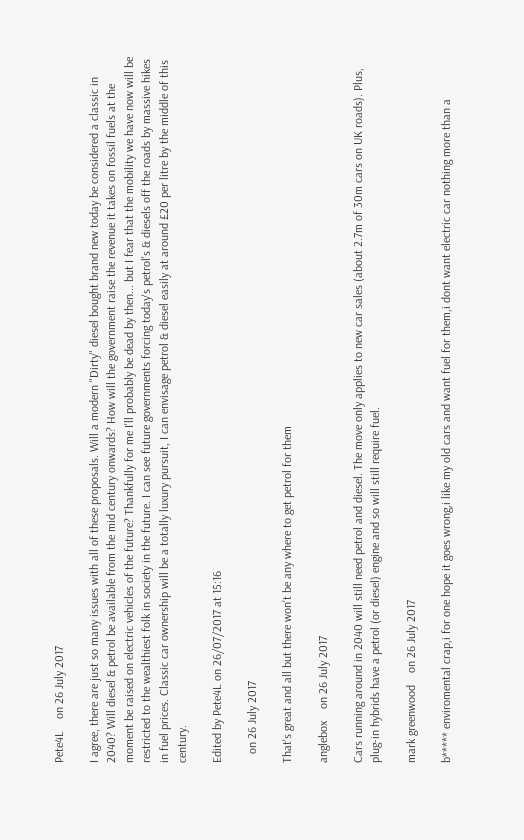Pete4L    on 26 July 2017

I agree, there are just so many issues with all of these proposals. Will a modern "Dirty" diesel bought brand new today be considered a classic in 2040? Will diesel & petrol be available from the mid century onwards? How will the government raise the revenue it takes on fossil fuels at the moment be raised on electric vehicles of the future? Thankfully for me I'll probably be dead by then... but I fear that the mobility we have now will be restricted to the wealthiest folk in society in the future. I can see future governments forcing today's petrol's & diesels off the roads by massive hikes in fuel prices. Classic car ownership will be a totally luxury pursuit, I can envisage petrol & diesel easily at around £20 per litre by the middle of this century.

Edited by Pete4L on 26/07/2017 at 15:16

   on 26 July 2017

That's great and all but there won't be any where to get petrol for them

anglebox    on 26 July 2017

Cars running around in 2040 will still need petrol and diesel. The move only applies to new car sales (about 2.7m of 30m cars on UK roads). Plus, plug-in hybrids have a petrol (or diesel) engine and so will still require fuel.

mark greenwood    on 26 July 2017

b***** enviromental crap,i for one hope it goes wrong,i like my old cars and want fuel for them,i dont want electric car nothing more than a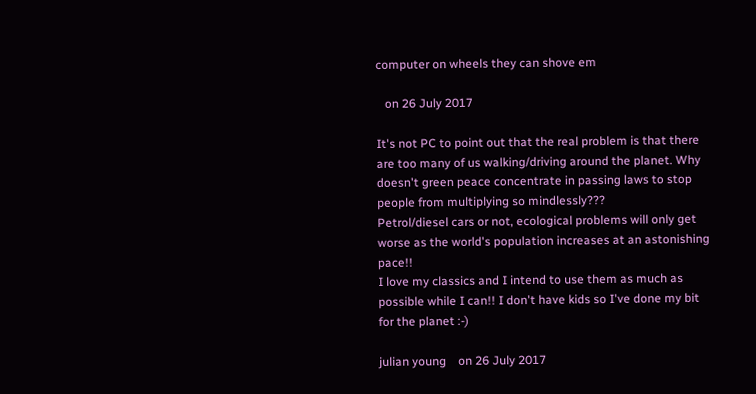computer on wheels they can shove em

   on 26 July 2017

It's not PC to point out that the real problem is that there are too many of us walking/driving around the planet. Why doesn't green peace concentrate in passing laws to stop people from multiplying so mindlessly???
Petrol/diesel cars or not, ecological problems will only get worse as the world's population increases at an astonishing pace!!
I love my classics and I intend to use them as much as possible while I can!! I don't have kids so I've done my bit for the planet :-)

julian young    on 26 July 2017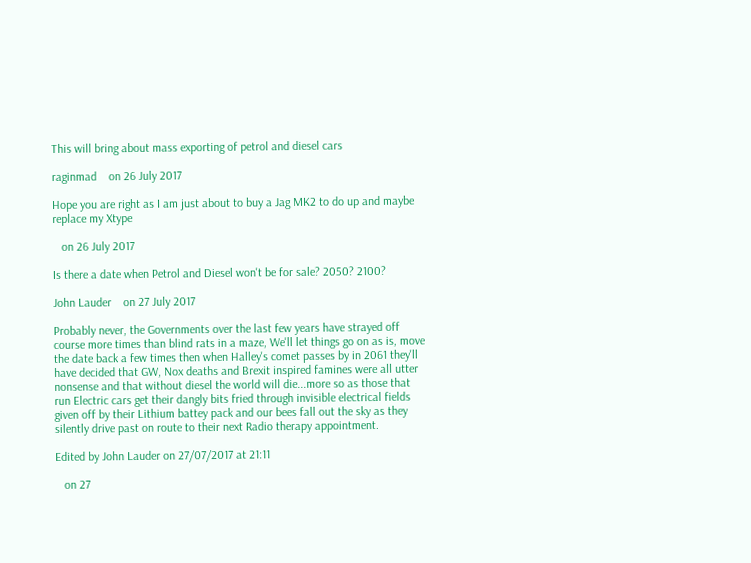This will bring about mass exporting of petrol and diesel cars

raginmad    on 26 July 2017

Hope you are right as I am just about to buy a Jag MK2 to do up and maybe replace my Xtype

   on 26 July 2017

Is there a date when Petrol and Diesel won't be for sale? 2050? 2100?

John Lauder    on 27 July 2017

Probably never, the Governments over the last few years have strayed off course more times than blind rats in a maze, We'll let things go on as is, move the date back a few times then when Halley's comet passes by in 2061 they'll have decided that GW, Nox deaths and Brexit inspired famines were all utter nonsense and that without diesel the world will die...more so as those that run Electric cars get their dangly bits fried through invisible electrical fields given off by their Lithium battey pack and our bees fall out the sky as they silently drive past on route to their next Radio therapy appointment.

Edited by John Lauder on 27/07/2017 at 21:11

   on 27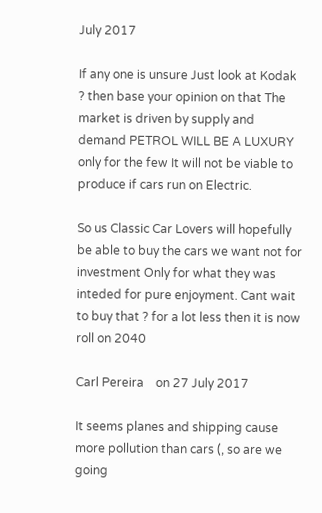July 2017

If any one is unsure Just look at Kodak ? then base your opinion on that The market is driven by supply and demand PETROL WILL BE A LUXURY only for the few It will not be viable to produce if cars run on Electric.

So us Classic Car Lovers will hopefully be able to buy the cars we want not for investment Only for what they was inteded for pure enjoyment. Cant wait to buy that ? for a lot less then it is now roll on 2040

Carl Pereira    on 27 July 2017

It seems planes and shipping cause more pollution than cars (, so are we going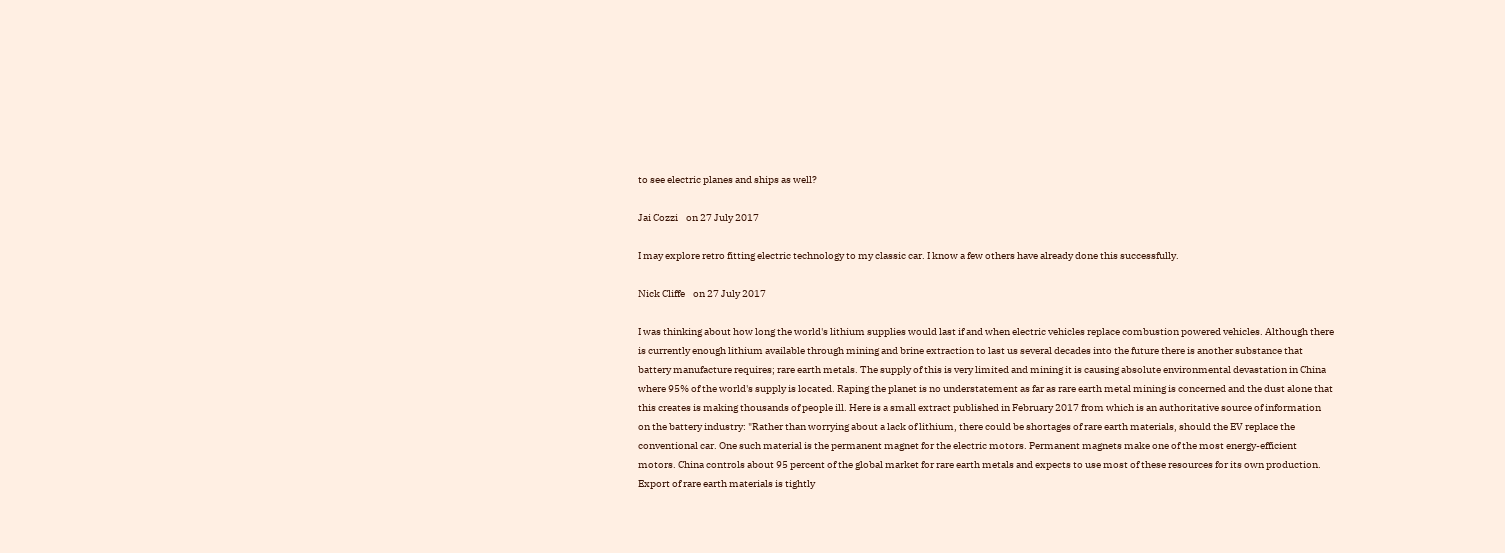to see electric planes and ships as well?

Jai Cozzi    on 27 July 2017

I may explore retro fitting electric technology to my classic car. I know a few others have already done this successfully.

Nick Cliffe    on 27 July 2017

I was thinking about how long the world's lithium supplies would last if and when electric vehicles replace combustion powered vehicles. Although there is currently enough lithium available through mining and brine extraction to last us several decades into the future there is another substance that battery manufacture requires; rare earth metals. The supply of this is very limited and mining it is causing absolute environmental devastation in China where 95% of the world's supply is located. Raping the planet is no understatement as far as rare earth metal mining is concerned and the dust alone that this creates is making thousands of people ill. Here is a small extract published in February 2017 from which is an authoritative source of information on the battery industry: "Rather than worrying about a lack of lithium, there could be shortages of rare earth materials, should the EV replace the conventional car. One such material is the permanent magnet for the electric motors. Permanent magnets make one of the most energy-efficient motors. China controls about 95 percent of the global market for rare earth metals and expects to use most of these resources for its own production. Export of rare earth materials is tightly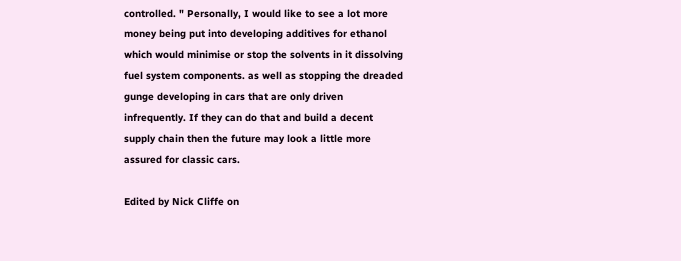controlled. " Personally, I would like to see a lot more money being put into developing additives for ethanol which would minimise or stop the solvents in it dissolving fuel system components. as well as stopping the dreaded gunge developing in cars that are only driven infrequently. If they can do that and build a decent supply chain then the future may look a little more assured for classic cars.

Edited by Nick Cliffe on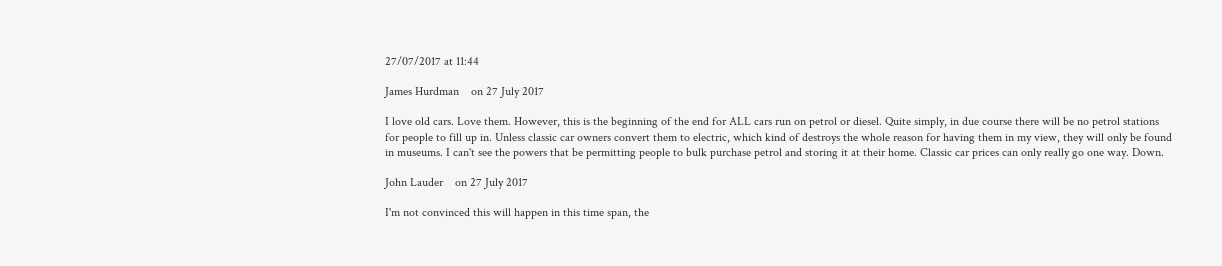27/07/2017 at 11:44

James Hurdman    on 27 July 2017

I love old cars. Love them. However, this is the beginning of the end for ALL cars run on petrol or diesel. Quite simply, in due course there will be no petrol stations for people to fill up in. Unless classic car owners convert them to electric, which kind of destroys the whole reason for having them in my view, they will only be found in museums. I can't see the powers that be permitting people to bulk purchase petrol and storing it at their home. Classic car prices can only really go one way. Down.

John Lauder    on 27 July 2017

I'm not convinced this will happen in this time span, the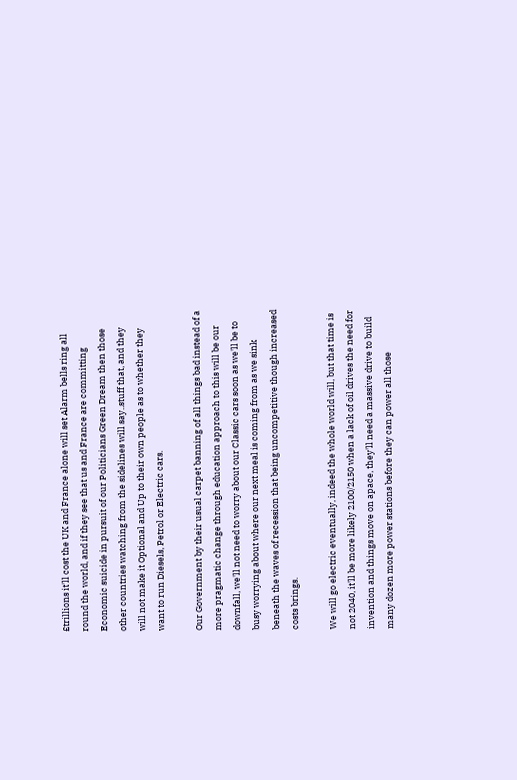£trillions it'll cost the UK and France alone will set Alarm bells ring all round the world, and if they see that us and France are committing Economic suicide in pursuit of our Politicians Green Dream then those other countries watching from the sidelines will say..stuff that, and they will not make it Optional and Up to their own people as to whether they want to run Diesels, Petrol or Electric cars.

Our Government by their usual carpet banning of all things bad instead of a more pragmatic change through education approach to this will be our downfall, we'll not need to worry about our Classic cars soon as we'll be to busy worrying about where our next meal is coming from as we sink beneath the waves of recession that being uncompetitive though increased costs brings.

We will go electric eventually, indeed the whole world will, but that time is not 2040, it'll be more likely 2100/2150 when a lack of oil drives the need for invention and things move on apace, they'll need a massive drive to build many dozen more power stations before they can power all those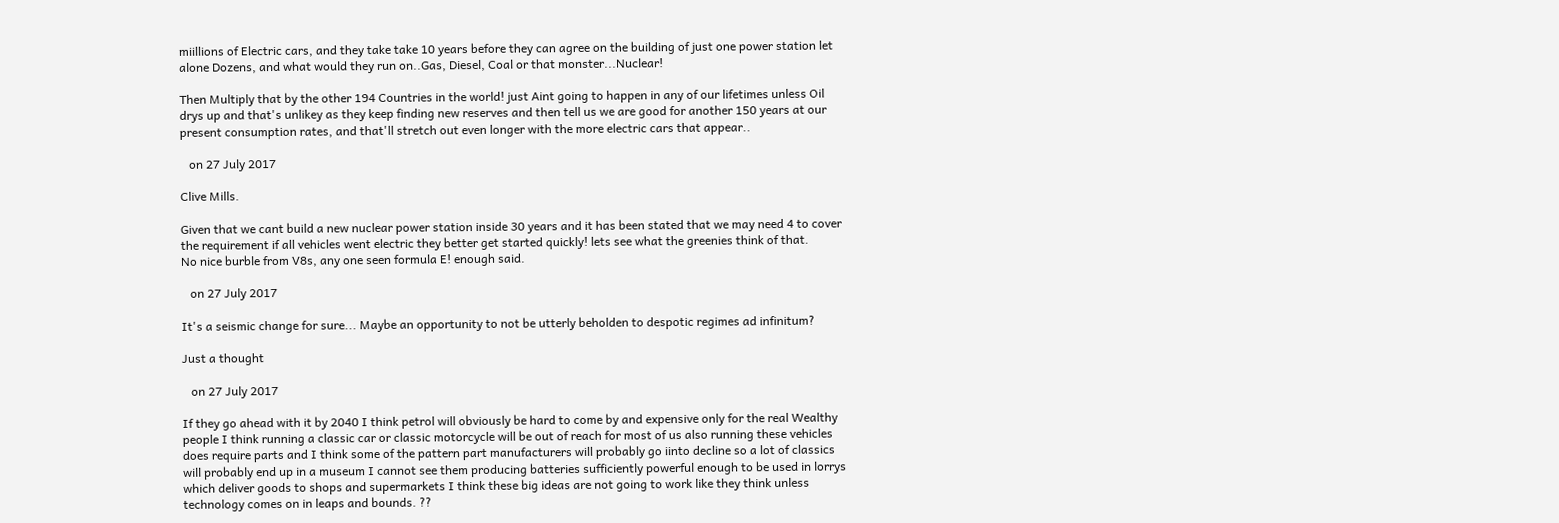miillions of Electric cars, and they take take 10 years before they can agree on the building of just one power station let alone Dozens, and what would they run on..Gas, Diesel, Coal or that monster...Nuclear!

Then Multiply that by the other 194 Countries in the world! just Aint going to happen in any of our lifetimes unless Oil drys up and that's unlikey as they keep finding new reserves and then tell us we are good for another 150 years at our present consumption rates, and that'll stretch out even longer with the more electric cars that appear..

   on 27 July 2017

Clive Mills.

Given that we cant build a new nuclear power station inside 30 years and it has been stated that we may need 4 to cover the requirement if all vehicles went electric they better get started quickly! lets see what the greenies think of that.
No nice burble from V8s, any one seen formula E! enough said.

   on 27 July 2017

It's a seismic change for sure... Maybe an opportunity to not be utterly beholden to despotic regimes ad infinitum?

Just a thought

   on 27 July 2017

If they go ahead with it by 2040 I think petrol will obviously be hard to come by and expensive only for the real Wealthy people I think running a classic car or classic motorcycle will be out of reach for most of us also running these vehicles does require parts and I think some of the pattern part manufacturers will probably go iinto decline so a lot of classics will probably end up in a museum I cannot see them producing batteries sufficiently powerful enough to be used in lorrys which deliver goods to shops and supermarkets I think these big ideas are not going to work like they think unless technology comes on in leaps and bounds. ??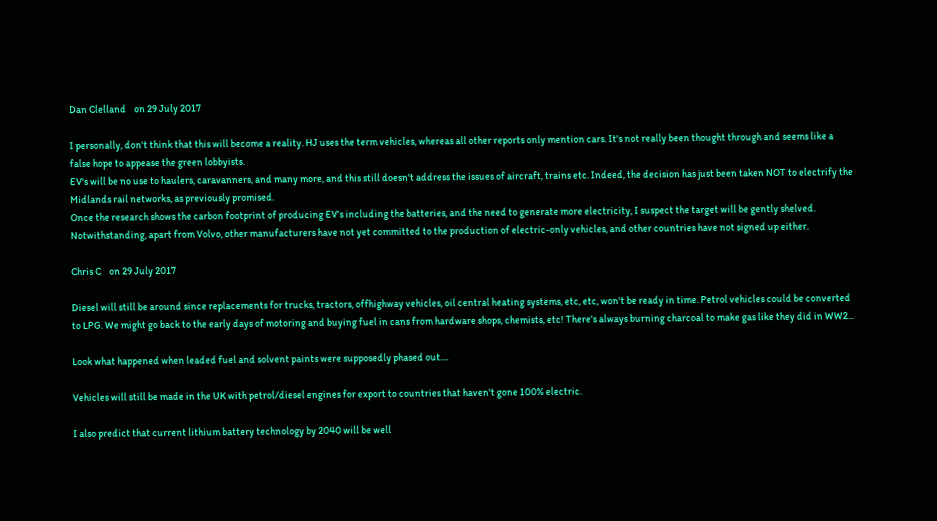Dan Clelland    on 29 July 2017

I personally, don't think that this will become a reality. HJ uses the term vehicles, whereas all other reports only mention cars. It's not really been thought through and seems like a false hope to appease the green lobbyists.
EV's will be no use to haulers, caravanners, and many more, and this still doesn't address the issues of aircraft, trains etc. Indeed, the decision has just been taken NOT to electrify the Midlands rail networks, as previously promised.
Once the research shows the carbon footprint of producing EV's including the batteries, and the need to generate more electricity, I suspect the target will be gently shelved. Notwithstanding, apart from Volvo, other manufacturers have not yet committed to the production of electric-only vehicles, and other countries have not signed up either.

Chris C    on 29 July 2017

Diesel will still be around since replacements for trucks, tractors, offhighway vehicles, oil central heating systems, etc, etc, won't be ready in time. Petrol vehicles could be converted to LPG. We might go back to the early days of motoring and buying fuel in cans from hardware shops, chemists, etc! There's always burning charcoal to make gas like they did in WW2...

Look what happened when leaded fuel and solvent paints were supposedly phased out....

Vehicles will still be made in the UK with petrol/diesel engines for export to countries that haven't gone 100% electric.

I also predict that current lithium battery technology by 2040 will be well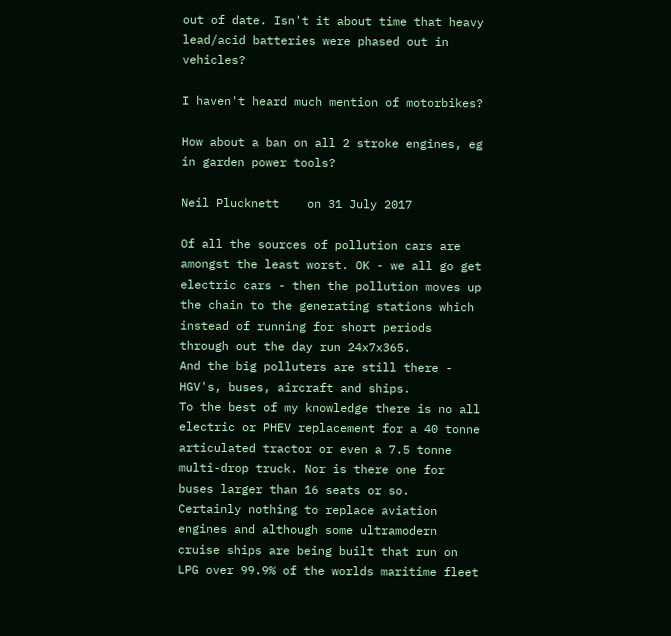out of date. Isn't it about time that heavy lead/acid batteries were phased out in vehicles?

I haven't heard much mention of motorbikes?

How about a ban on all 2 stroke engines, eg in garden power tools?

Neil Plucknett    on 31 July 2017

Of all the sources of pollution cars are amongst the least worst. OK - we all go get electric cars - then the pollution moves up the chain to the generating stations which instead of running for short periods through out the day run 24x7x365.
And the big polluters are still there - HGV's, buses, aircraft and ships.
To the best of my knowledge there is no all electric or PHEV replacement for a 40 tonne articulated tractor or even a 7.5 tonne multi-drop truck. Nor is there one for buses larger than 16 seats or so.
Certainly nothing to replace aviation engines and although some ultramodern cruise ships are being built that run on LPG over 99.9% of the worlds maritime fleet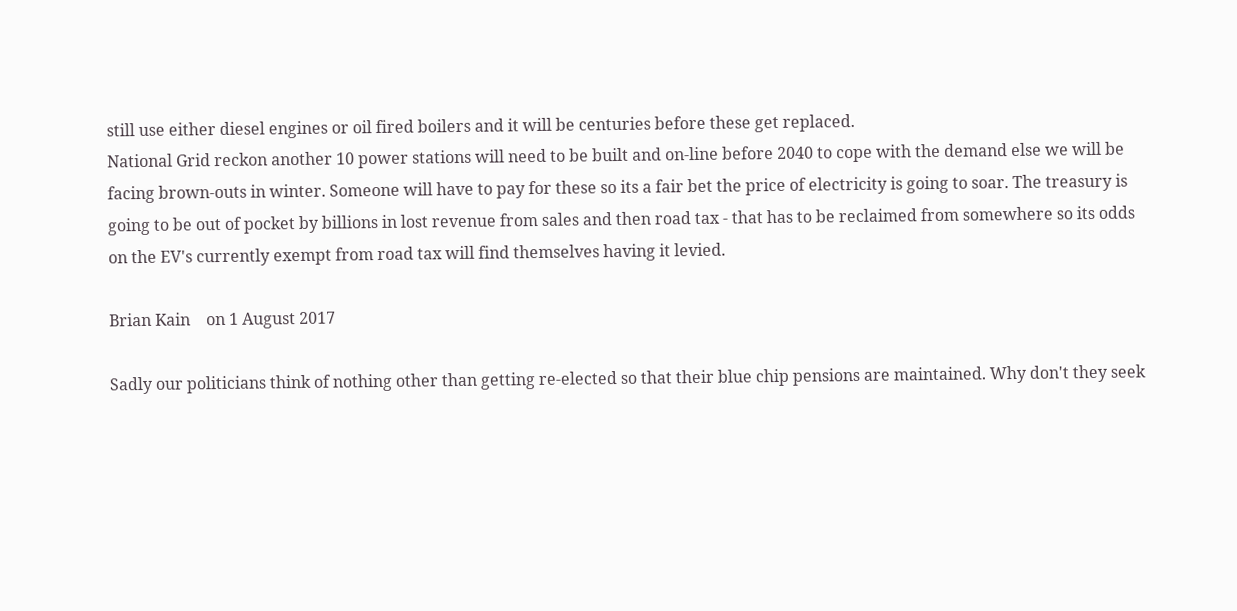still use either diesel engines or oil fired boilers and it will be centuries before these get replaced.
National Grid reckon another 10 power stations will need to be built and on-line before 2040 to cope with the demand else we will be facing brown-outs in winter. Someone will have to pay for these so its a fair bet the price of electricity is going to soar. The treasury is going to be out of pocket by billions in lost revenue from sales and then road tax - that has to be reclaimed from somewhere so its odds on the EV's currently exempt from road tax will find themselves having it levied.

Brian Kain    on 1 August 2017

Sadly our politicians think of nothing other than getting re-elected so that their blue chip pensions are maintained. Why don't they seek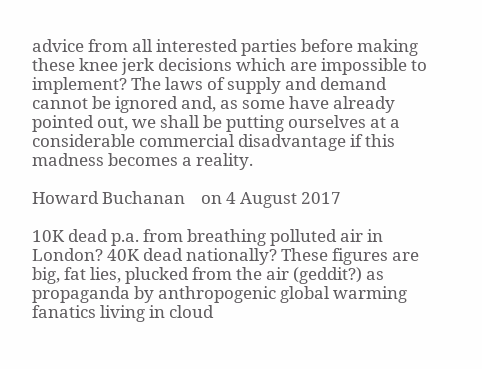advice from all interested parties before making these knee jerk decisions which are impossible to implement? The laws of supply and demand cannot be ignored and, as some have already pointed out, we shall be putting ourselves at a considerable commercial disadvantage if this madness becomes a reality.

Howard Buchanan    on 4 August 2017

10K dead p.a. from breathing polluted air in London? 40K dead nationally? These figures are big, fat lies, plucked from the air (geddit?) as propaganda by anthropogenic global warming fanatics living in cloud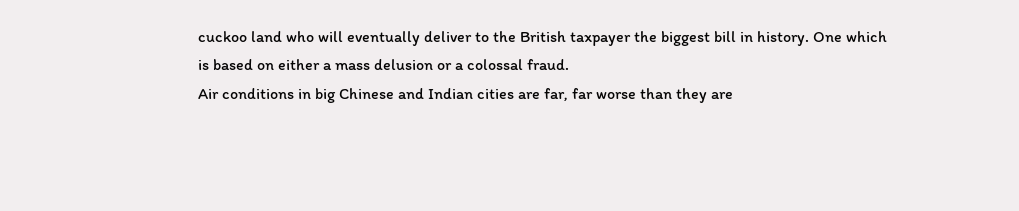cuckoo land who will eventually deliver to the British taxpayer the biggest bill in history. One which is based on either a mass delusion or a colossal fraud.
Air conditions in big Chinese and Indian cities are far, far worse than they are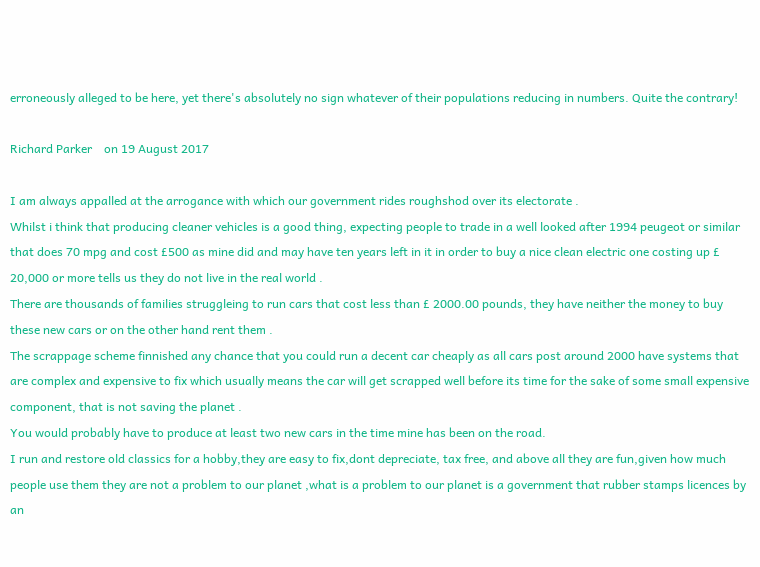erroneously alleged to be here, yet there's absolutely no sign whatever of their populations reducing in numbers. Quite the contrary!

Richard Parker    on 19 August 2017

I am always appalled at the arrogance with which our government rides roughshod over its electorate .
Whilst i think that producing cleaner vehicles is a good thing, expecting people to trade in a well looked after 1994 peugeot or similar that does 70 mpg and cost £500 as mine did and may have ten years left in it in order to buy a nice clean electric one costing up £ 20,000 or more tells us they do not live in the real world .
There are thousands of families struggleing to run cars that cost less than £ 2000.00 pounds, they have neither the money to buy these new cars or on the other hand rent them .
The scrappage scheme finnished any chance that you could run a decent car cheaply as all cars post around 2000 have systems that are complex and expensive to fix which usually means the car will get scrapped well before its time for the sake of some small expensive component, that is not saving the planet .
You would probably have to produce at least two new cars in the time mine has been on the road.
I run and restore old classics for a hobby,they are easy to fix,dont depreciate, tax free, and above all they are fun,given how much people use them they are not a problem to our planet ,what is a problem to our planet is a government that rubber stamps licences by an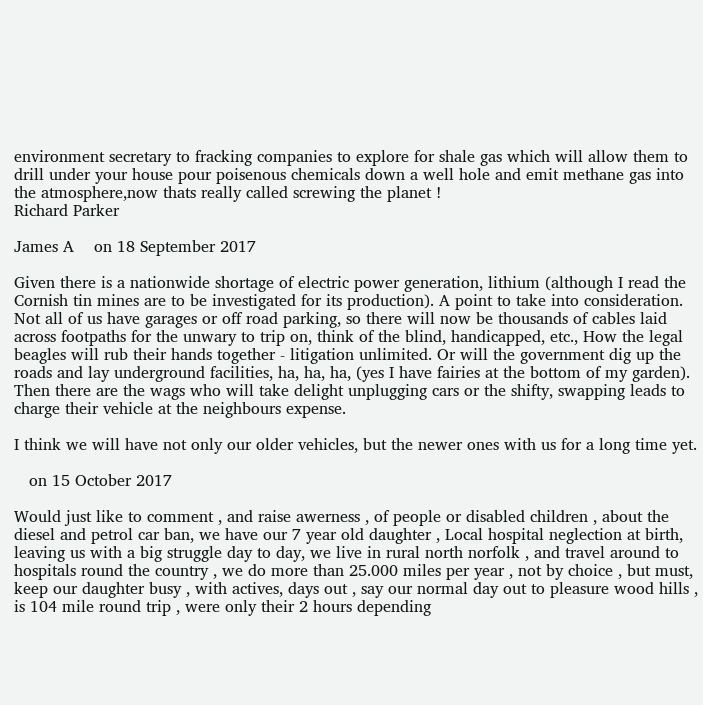environment secretary to fracking companies to explore for shale gas which will allow them to drill under your house pour poisenous chemicals down a well hole and emit methane gas into the atmosphere,now thats really called screwing the planet !
Richard Parker

James A    on 18 September 2017

Given there is a nationwide shortage of electric power generation, lithium (although I read the Cornish tin mines are to be investigated for its production). A point to take into consideration. Not all of us have garages or off road parking, so there will now be thousands of cables laid across footpaths for the unwary to trip on, think of the blind, handicapped, etc., How the legal beagles will rub their hands together - litigation unlimited. Or will the government dig up the roads and lay underground facilities, ha, ha, ha, (yes I have fairies at the bottom of my garden). Then there are the wags who will take delight unplugging cars or the shifty, swapping leads to charge their vehicle at the neighbours expense.

I think we will have not only our older vehicles, but the newer ones with us for a long time yet.

   on 15 October 2017

Would just like to comment , and raise awerness , of people or disabled children , about the diesel and petrol car ban, we have our 7 year old daughter , Local hospital neglection at birth, leaving us with a big struggle day to day, we live in rural north norfolk , and travel around to hospitals round the country , we do more than 25.000 miles per year , not by choice , but must, keep our daughter busy , with actives, days out , say our normal day out to pleasure wood hills , is 104 mile round trip , were only their 2 hours depending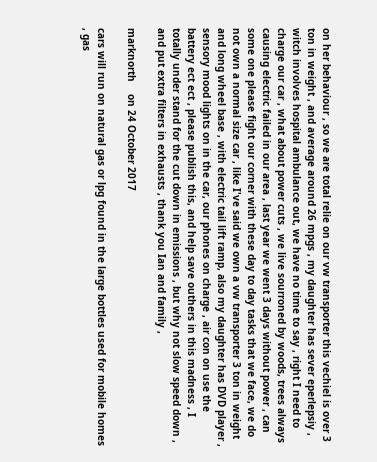on her behaviour , so we are total relie on our vw transporter this vechiel is over 3 ton in weight , and average around 26 mpgs , my daughter has sever eperlepsiy , witch involves hospital ambulance out, we have no time to say , right I need to charge our car , what about power cuts , we live sourroned by woods, trees always causing electric failed in our area , last year we went 3 days without power , can some one please fight our corner with these day to day tasks that we face, we do not own a normal size car , like I've said we own a vw transporter 3 ton in weight and long wheel base , with electric tail lift ramp, also my daughter has DVD player , sensory mood lights on in the car, our phones on charge , air con on use the battery ect ect , please publish this, and help save outhers in this madness , I totally under stand for the cut down in emissions , but why not slow speed down , and put extra filters in exhausts , thank you Ian and family ,

marknorth    on 24 October 2017

cars will run on natural gas or lpg found in the large bottles used for mobile homes , gas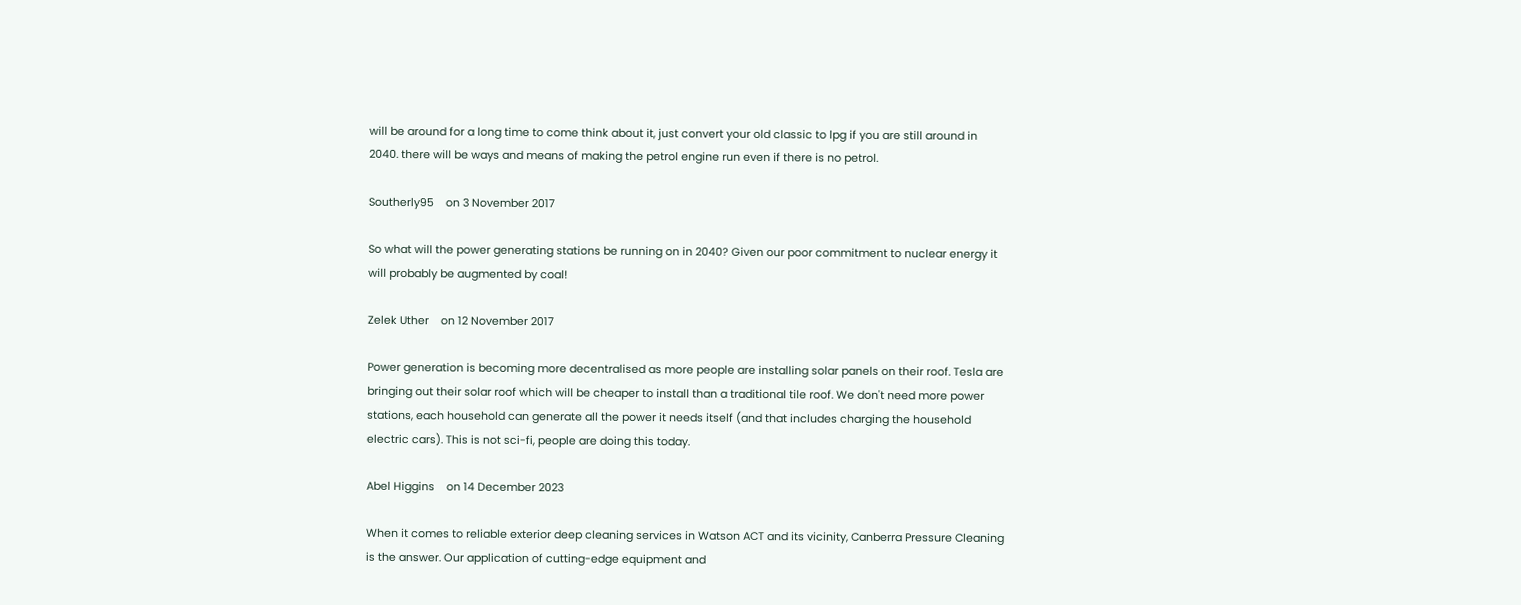will be around for a long time to come think about it, just convert your old classic to lpg if you are still around in 2040. there will be ways and means of making the petrol engine run even if there is no petrol.

Southerly95    on 3 November 2017

So what will the power generating stations be running on in 2040? Given our poor commitment to nuclear energy it will probably be augmented by coal!

Zelek Uther    on 12 November 2017

Power generation is becoming more decentralised as more people are installing solar panels on their roof. Tesla are bringing out their solar roof which will be cheaper to install than a traditional tile roof. We don't need more power stations, each household can generate all the power it needs itself (and that includes charging the household electric cars). This is not sci-fi, people are doing this today.

Abel Higgins    on 14 December 2023

When it comes to reliable exterior deep cleaning services in Watson ACT and its vicinity, Canberra Pressure Cleaning is the answer. Our application of cutting-edge equipment and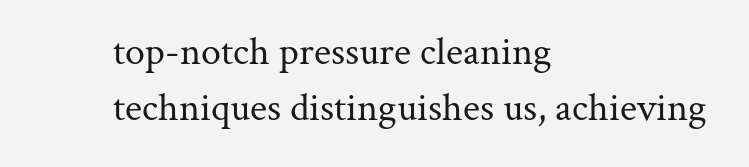top-notch pressure cleaning techniques distinguishes us, achieving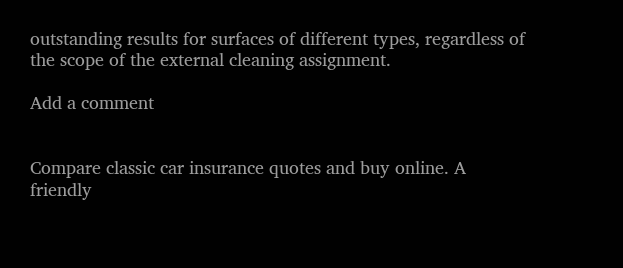outstanding results for surfaces of different types, regardless of the scope of the external cleaning assignment.

Add a comment


Compare classic car insurance quotes and buy online. A friendly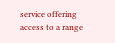service offering access to a range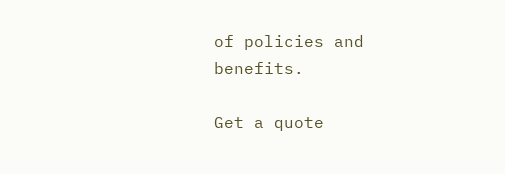of policies and benefits.

Get a quote